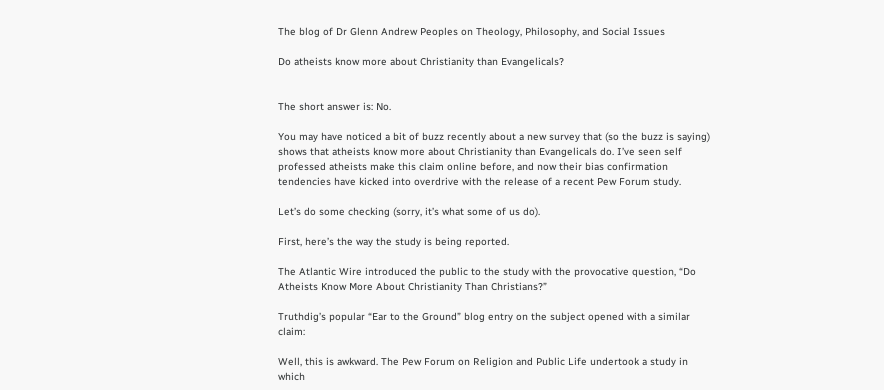The blog of Dr Glenn Andrew Peoples on Theology, Philosophy, and Social Issues

Do atheists know more about Christianity than Evangelicals?


The short answer is: No.

You may have noticed a bit of buzz recently about a new survey that (so the buzz is saying) shows that atheists know more about Christianity than Evangelicals do. I’ve seen self professed atheists make this claim online before, and now their bias confirmation tendencies have kicked into overdrive with the release of a recent Pew Forum study.

Let’s do some checking (sorry, it’s what some of us do).

First, here’s the way the study is being reported.

The Atlantic Wire introduced the public to the study with the provocative question, “Do Atheists Know More About Christianity Than Christians?”

Truthdig’s popular “Ear to the Ground” blog entry on the subject opened with a similar claim:

Well, this is awkward. The Pew Forum on Religion and Public Life undertook a study in which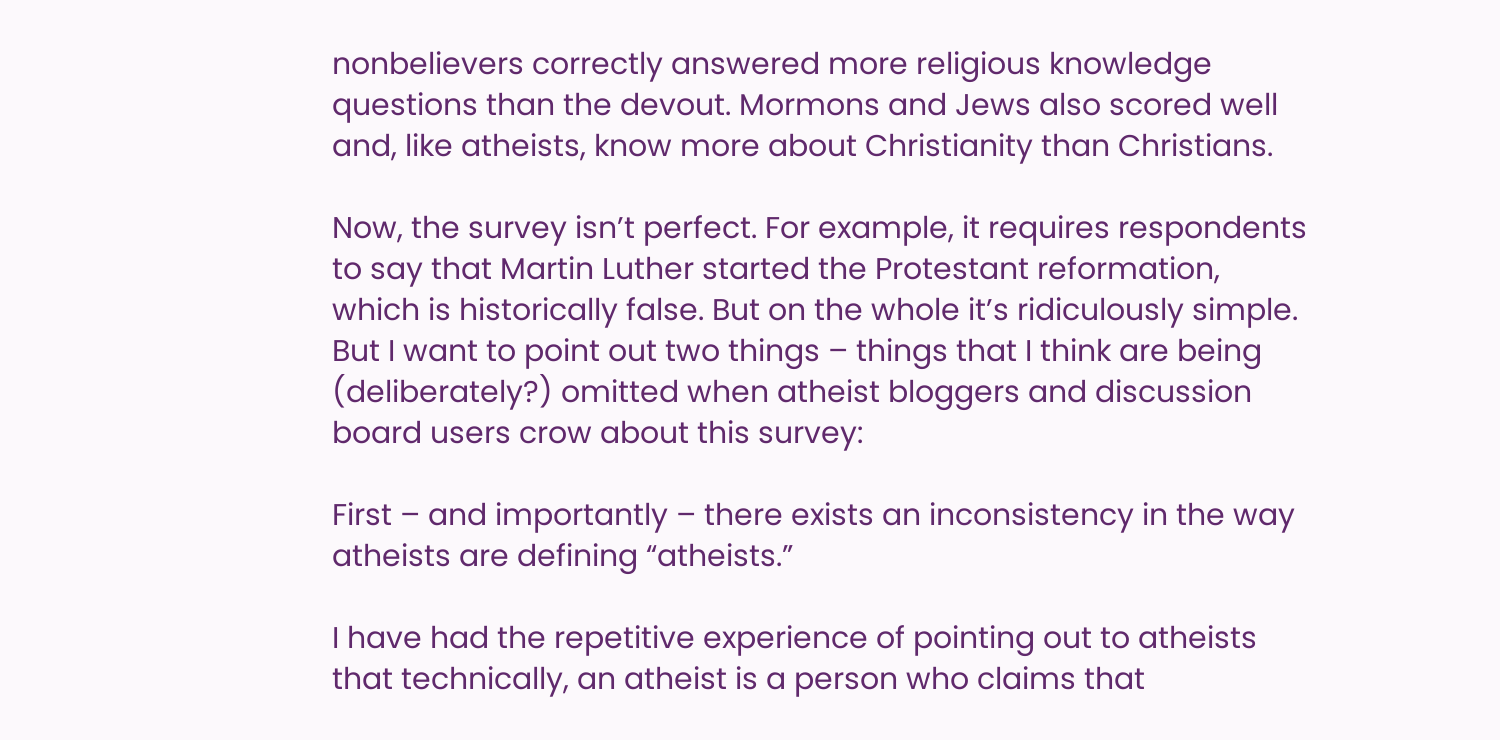nonbelievers correctly answered more religious knowledge questions than the devout. Mormons and Jews also scored well and, like atheists, know more about Christianity than Christians.

Now, the survey isn’t perfect. For example, it requires respondents to say that Martin Luther started the Protestant reformation, which is historically false. But on the whole it’s ridiculously simple. But I want to point out two things – things that I think are being (deliberately?) omitted when atheist bloggers and discussion board users crow about this survey:

First – and importantly – there exists an inconsistency in the way atheists are defining “atheists.”

I have had the repetitive experience of pointing out to atheists that technically, an atheist is a person who claims that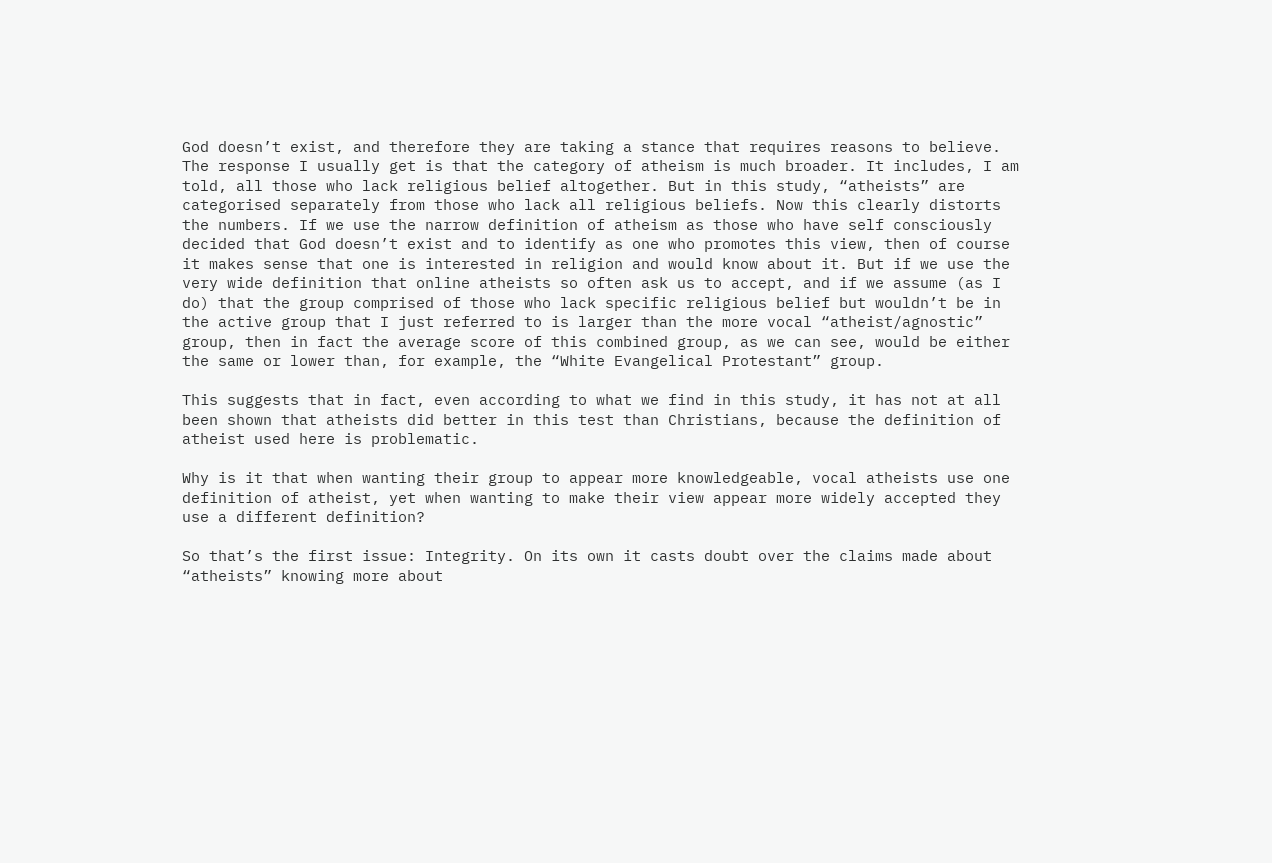God doesn’t exist, and therefore they are taking a stance that requires reasons to believe. The response I usually get is that the category of atheism is much broader. It includes, I am told, all those who lack religious belief altogether. But in this study, “atheists” are categorised separately from those who lack all religious beliefs. Now this clearly distorts the numbers. If we use the narrow definition of atheism as those who have self consciously decided that God doesn’t exist and to identify as one who promotes this view, then of course it makes sense that one is interested in religion and would know about it. But if we use the very wide definition that online atheists so often ask us to accept, and if we assume (as I do) that the group comprised of those who lack specific religious belief but wouldn’t be in the active group that I just referred to is larger than the more vocal “atheist/agnostic” group, then in fact the average score of this combined group, as we can see, would be either the same or lower than, for example, the “White Evangelical Protestant” group.

This suggests that in fact, even according to what we find in this study, it has not at all been shown that atheists did better in this test than Christians, because the definition of atheist used here is problematic.

Why is it that when wanting their group to appear more knowledgeable, vocal atheists use one definition of atheist, yet when wanting to make their view appear more widely accepted they use a different definition?

So that’s the first issue: Integrity. On its own it casts doubt over the claims made about “atheists” knowing more about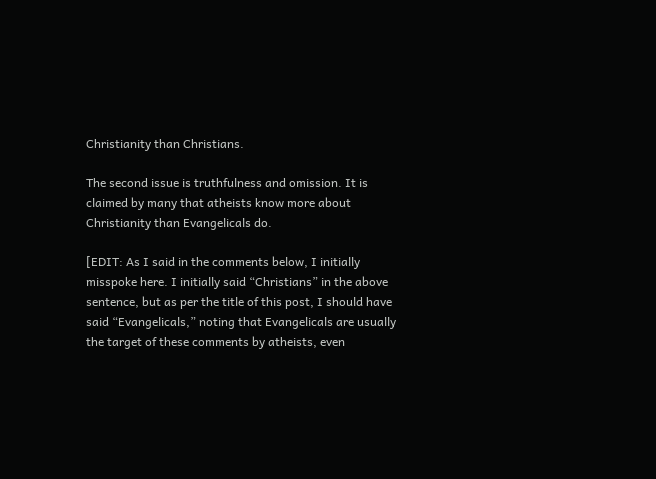Christianity than Christians.

The second issue is truthfulness and omission. It is claimed by many that atheists know more about Christianity than Evangelicals do.

[EDIT: As I said in the comments below, I initially misspoke here. I initially said “Christians” in the above sentence, but as per the title of this post, I should have said “Evangelicals,” noting that Evangelicals are usually the target of these comments by atheists, even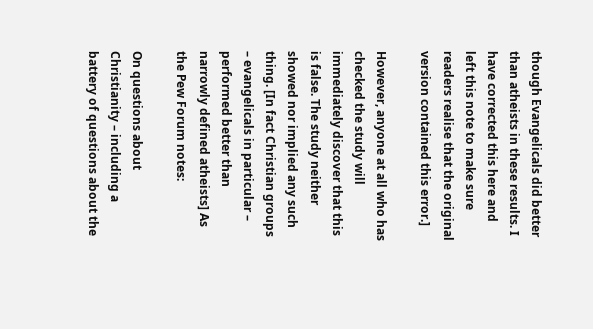though Evangelicals did better than atheists in these results. I have corrected this here and left this note to make sure readers realise that the original version contained this error.]

However, anyone at all who has checked the study will immediately discover that this is false. The study neither showed nor implied any such thing. [In fact Christian groups – evangelicals in particular – performed better than narrowly defined atheists] As the Pew Forum notes:

On questions about Christianity – including a battery of questions about the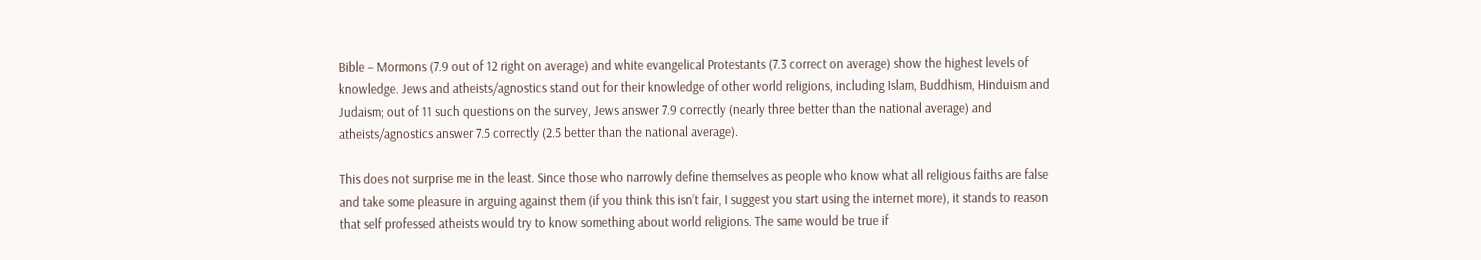Bible – Mormons (7.9 out of 12 right on average) and white evangelical Protestants (7.3 correct on average) show the highest levels of knowledge. Jews and atheists/agnostics stand out for their knowledge of other world religions, including Islam, Buddhism, Hinduism and Judaism; out of 11 such questions on the survey, Jews answer 7.9 correctly (nearly three better than the national average) and atheists/agnostics answer 7.5 correctly (2.5 better than the national average).

This does not surprise me in the least. Since those who narrowly define themselves as people who know what all religious faiths are false and take some pleasure in arguing against them (if you think this isn’t fair, I suggest you start using the internet more), it stands to reason that self professed atheists would try to know something about world religions. The same would be true if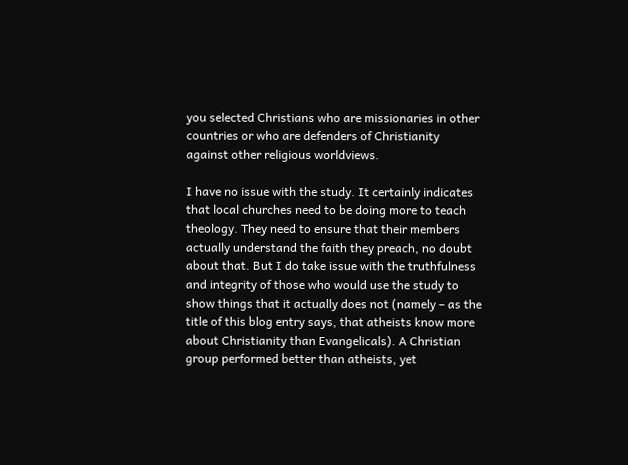you selected Christians who are missionaries in other countries or who are defenders of Christianity against other religious worldviews.

I have no issue with the study. It certainly indicates that local churches need to be doing more to teach theology. They need to ensure that their members actually understand the faith they preach, no doubt about that. But I do take issue with the truthfulness and integrity of those who would use the study to show things that it actually does not (namely – as the title of this blog entry says, that atheists know more about Christianity than Evangelicals). A Christian group performed better than atheists, yet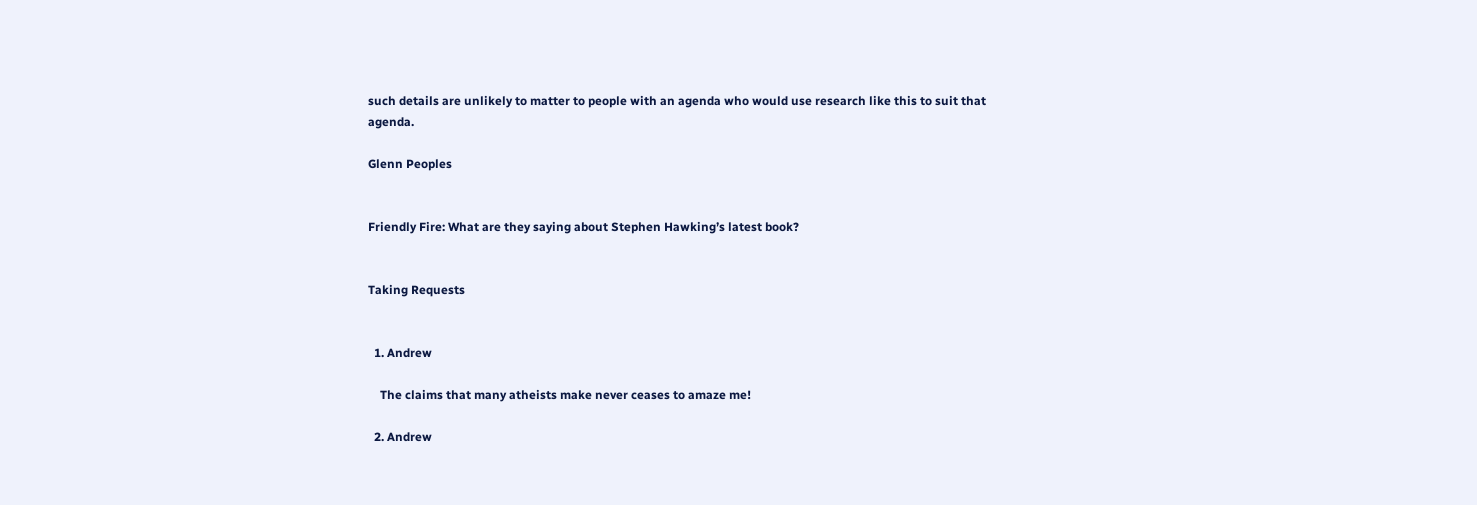such details are unlikely to matter to people with an agenda who would use research like this to suit that agenda.

Glenn Peoples


Friendly Fire: What are they saying about Stephen Hawking’s latest book?


Taking Requests


  1. Andrew

    The claims that many atheists make never ceases to amaze me!

  2. Andrew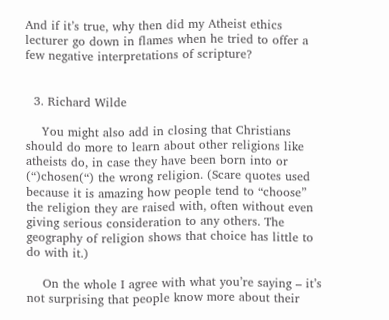And if it’s true, why then did my Atheist ethics lecturer go down in flames when he tried to offer a few negative interpretations of scripture?


  3. Richard Wilde

    You might also add in closing that Christians should do more to learn about other religions like atheists do, in case they have been born into or (“)chosen(“) the wrong religion. (Scare quotes used because it is amazing how people tend to “choose” the religion they are raised with, often without even giving serious consideration to any others. The geography of religion shows that choice has little to do with it.)

    On the whole I agree with what you’re saying – it’s not surprising that people know more about their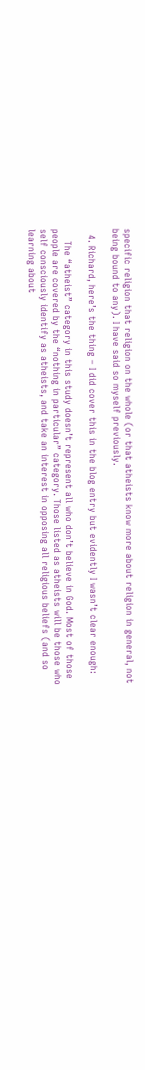specific religion that religion on the whole (or that atheists know more about religion in general, not being bound to any). I have said so myself previously.

  4. Richard, here’s the thing – I did cover this in the blog entry but evidently I wasn’t clear enough:

    The “atheist” category in this study doesn’t represent all who don’t believe in God. Most of those people are covered by the “nothing in particular” category. Those listed as atheists will be those who self consciously identify as atheists, and take an interest in opposing all religious beliefs (and so learning about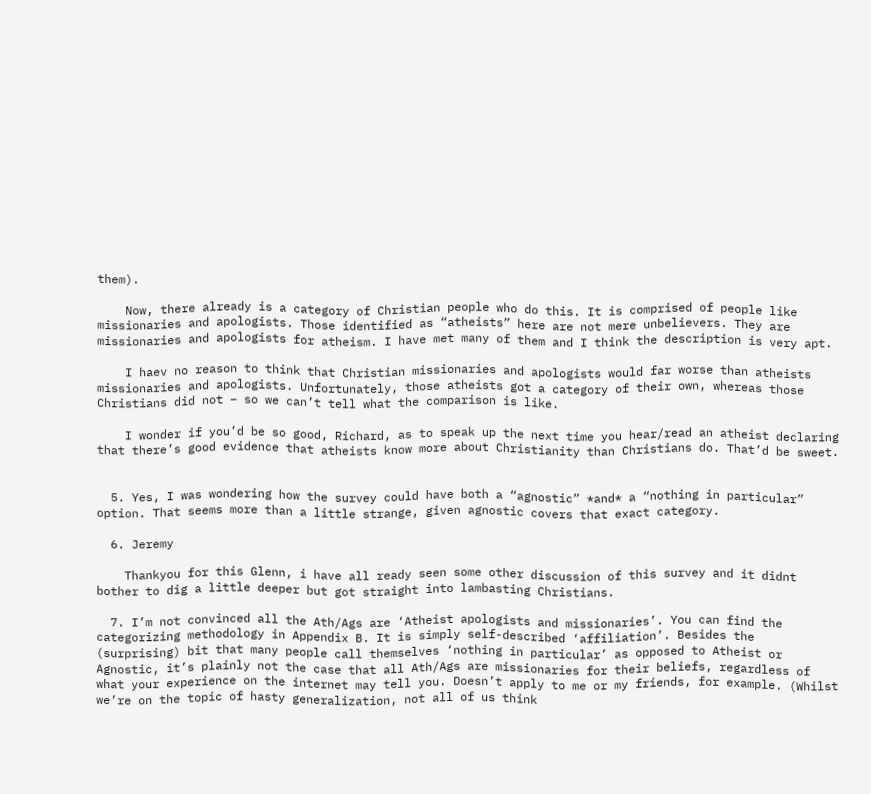them).

    Now, there already is a category of Christian people who do this. It is comprised of people like missionaries and apologists. Those identified as “atheists” here are not mere unbelievers. They are missionaries and apologists for atheism. I have met many of them and I think the description is very apt.

    I haev no reason to think that Christian missionaries and apologists would far worse than atheists missionaries and apologists. Unfortunately, those atheists got a category of their own, whereas those Christians did not – so we can’t tell what the comparison is like.

    I wonder if you’d be so good, Richard, as to speak up the next time you hear/read an atheist declaring that there’s good evidence that atheists know more about Christianity than Christians do. That’d be sweet.


  5. Yes, I was wondering how the survey could have both a “agnostic” *and* a “nothing in particular” option. That seems more than a little strange, given agnostic covers that exact category.

  6. Jeremy

    Thankyou for this Glenn, i have all ready seen some other discussion of this survey and it didnt bother to dig a little deeper but got straight into lambasting Christians.

  7. I’m not convinced all the Ath/Ags are ‘Atheist apologists and missionaries’. You can find the categorizing methodology in Appendix B. It is simply self-described ‘affiliation’. Besides the (surprising) bit that many people call themselves ‘nothing in particular’ as opposed to Atheist or Agnostic, it’s plainly not the case that all Ath/Ags are missionaries for their beliefs, regardless of what your experience on the internet may tell you. Doesn’t apply to me or my friends, for example. (Whilst we’re on the topic of hasty generalization, not all of us think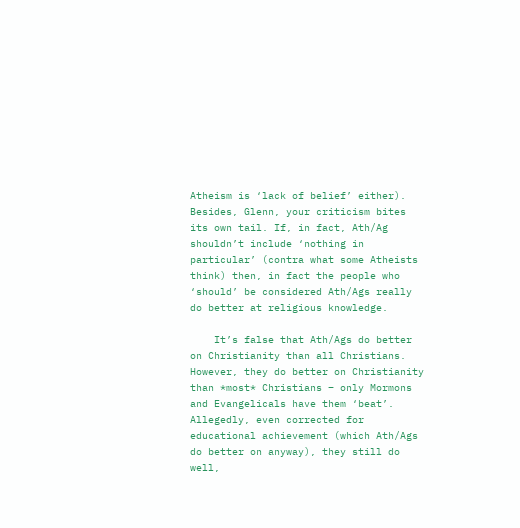Atheism is ‘lack of belief’ either). Besides, Glenn, your criticism bites its own tail. If, in fact, Ath/Ag shouldn’t include ‘nothing in particular’ (contra what some Atheists think) then, in fact the people who ‘should’ be considered Ath/Ags really do better at religious knowledge.

    It’s false that Ath/Ags do better on Christianity than all Christians. However, they do better on Christianity than *most* Christians – only Mormons and Evangelicals have them ‘beat’. Allegedly, even corrected for educational achievement (which Ath/Ags do better on anyway), they still do well,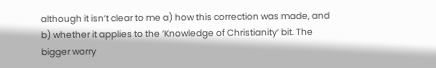although it isn’t clear to me a) how this correction was made, and b) whether it applies to the ‘Knowledge of Christianity’ bit. The bigger worry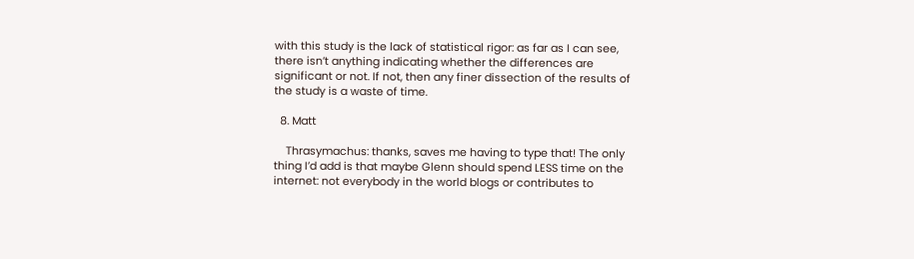with this study is the lack of statistical rigor: as far as I can see, there isn’t anything indicating whether the differences are significant or not. If not, then any finer dissection of the results of the study is a waste of time.

  8. Matt

    Thrasymachus: thanks, saves me having to type that! The only thing I’d add is that maybe Glenn should spend LESS time on the internet: not everybody in the world blogs or contributes to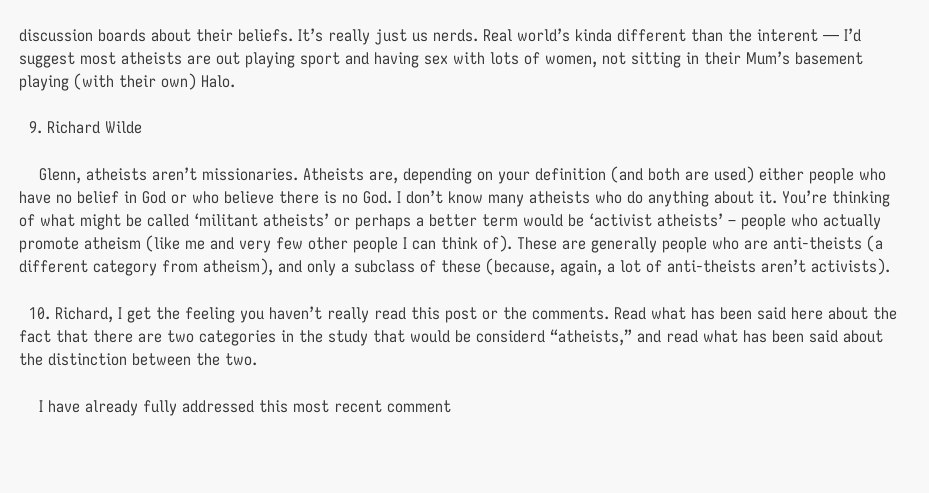discussion boards about their beliefs. It’s really just us nerds. Real world’s kinda different than the interent — I’d suggest most atheists are out playing sport and having sex with lots of women, not sitting in their Mum’s basement playing (with their own) Halo.

  9. Richard Wilde

    Glenn, atheists aren’t missionaries. Atheists are, depending on your definition (and both are used) either people who have no belief in God or who believe there is no God. I don’t know many atheists who do anything about it. You’re thinking of what might be called ‘militant atheists’ or perhaps a better term would be ‘activist atheists’ – people who actually promote atheism (like me and very few other people I can think of). These are generally people who are anti-theists (a different category from atheism), and only a subclass of these (because, again, a lot of anti-theists aren’t activists).

  10. Richard, I get the feeling you haven’t really read this post or the comments. Read what has been said here about the fact that there are two categories in the study that would be considerd “atheists,” and read what has been said about the distinction between the two.

    I have already fully addressed this most recent comment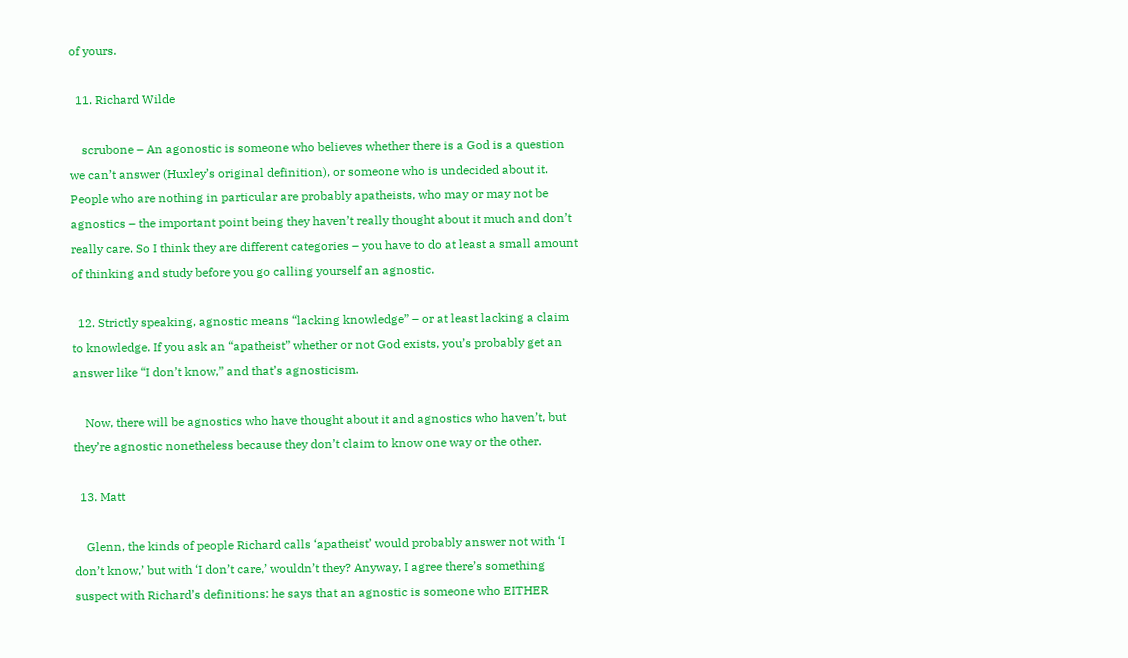of yours.

  11. Richard Wilde

    scrubone – An agonostic is someone who believes whether there is a God is a question we can’t answer (Huxley’s original definition), or someone who is undecided about it. People who are nothing in particular are probably apatheists, who may or may not be agnostics – the important point being they haven’t really thought about it much and don’t really care. So I think they are different categories – you have to do at least a small amount of thinking and study before you go calling yourself an agnostic.

  12. Strictly speaking, agnostic means “lacking knowledge” – or at least lacking a claim to knowledge. If you ask an “apatheist” whether or not God exists, you’s probably get an answer like “I don’t know,” and that’s agnosticism.

    Now, there will be agnostics who have thought about it and agnostics who haven’t, but they’re agnostic nonetheless because they don’t claim to know one way or the other.

  13. Matt

    Glenn, the kinds of people Richard calls ‘apatheist’ would probably answer not with ‘I don’t know,’ but with ‘I don’t care,’ wouldn’t they? Anyway, I agree there’s something suspect with Richard’s definitions: he says that an agnostic is someone who EITHER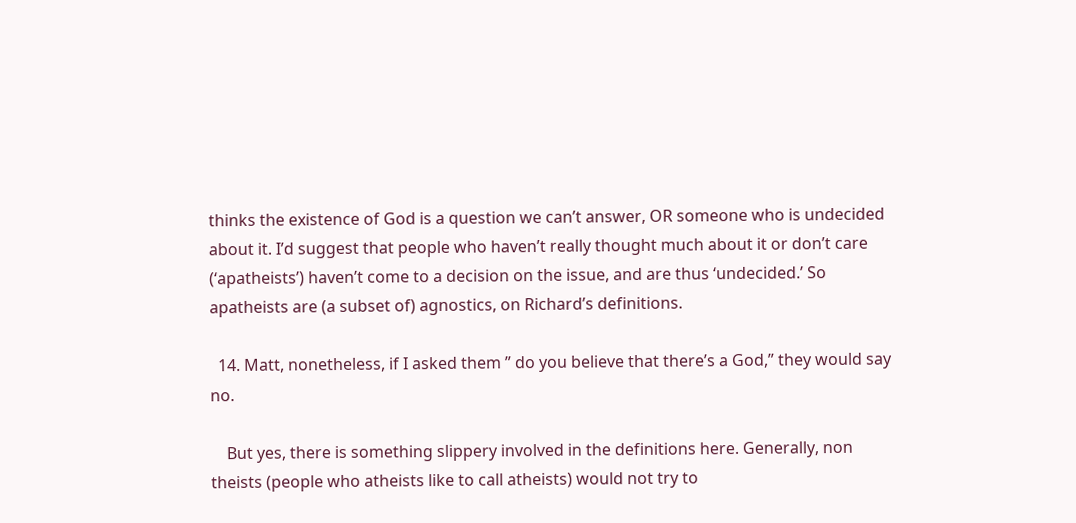thinks the existence of God is a question we can’t answer, OR someone who is undecided about it. I’d suggest that people who haven’t really thought much about it or don’t care (‘apatheists’) haven’t come to a decision on the issue, and are thus ‘undecided.’ So apatheists are (a subset of) agnostics, on Richard’s definitions.

  14. Matt, nonetheless, if I asked them ” do you believe that there’s a God,” they would say no.

    But yes, there is something slippery involved in the definitions here. Generally, non theists (people who atheists like to call atheists) would not try to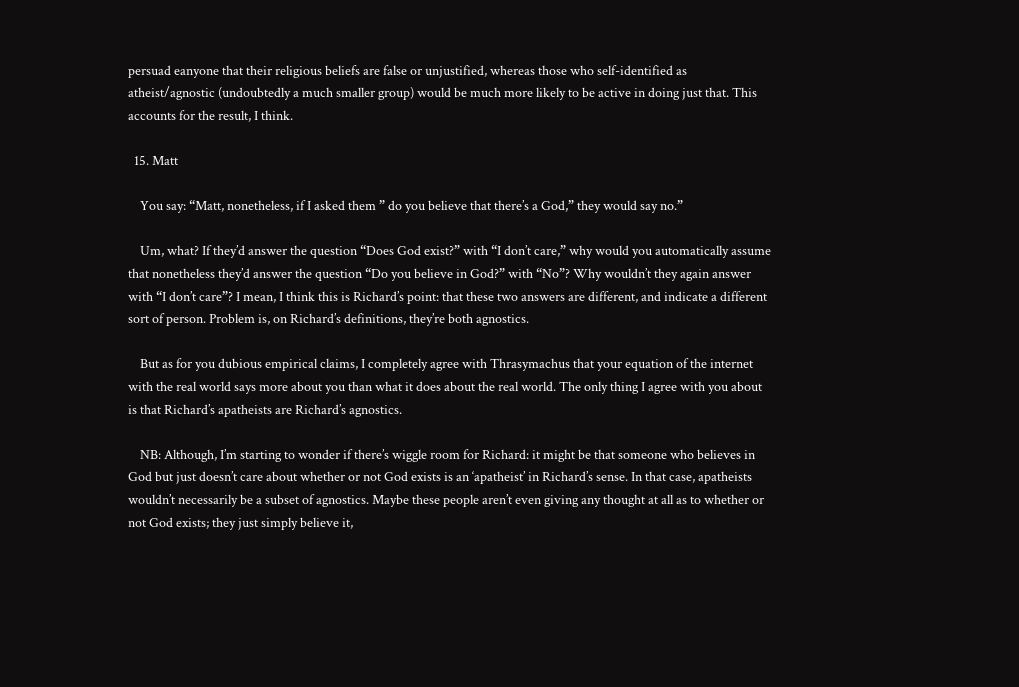persuad eanyone that their religious beliefs are false or unjustified, whereas those who self-identified as atheist/agnostic (undoubtedly a much smaller group) would be much more likely to be active in doing just that. This accounts for the result, I think.

  15. Matt

    You say: “Matt, nonetheless, if I asked them ” do you believe that there’s a God,” they would say no.”

    Um, what? If they’d answer the question “Does God exist?” with “I don’t care,” why would you automatically assume that nonetheless they’d answer the question “Do you believe in God?” with “No”? Why wouldn’t they again answer with “I don’t care”? I mean, I think this is Richard’s point: that these two answers are different, and indicate a different sort of person. Problem is, on Richard’s definitions, they’re both agnostics.

    But as for you dubious empirical claims, I completely agree with Thrasymachus that your equation of the internet with the real world says more about you than what it does about the real world. The only thing I agree with you about is that Richard’s apatheists are Richard’s agnostics.

    NB: Although, I’m starting to wonder if there’s wiggle room for Richard: it might be that someone who believes in God but just doesn’t care about whether or not God exists is an ‘apatheist’ in Richard’s sense. In that case, apatheists wouldn’t necessarily be a subset of agnostics. Maybe these people aren’t even giving any thought at all as to whether or not God exists; they just simply believe it,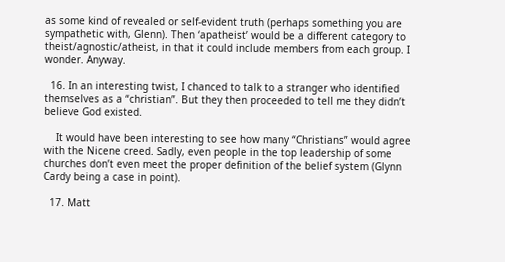as some kind of revealed or self-evident truth (perhaps something you are sympathetic with, Glenn). Then ‘apatheist’ would be a different category to theist/agnostic/atheist, in that it could include members from each group. I wonder. Anyway.

  16. In an interesting twist, I chanced to talk to a stranger who identified themselves as a “christian”. But they then proceeded to tell me they didn’t believe God existed.

    It would have been interesting to see how many “Christians” would agree with the Nicene creed. Sadly, even people in the top leadership of some churches don’t even meet the proper definition of the belief system (Glynn Cardy being a case in point).

  17. Matt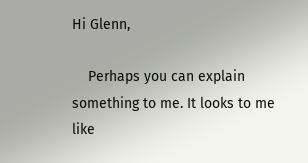Hi Glenn,

    Perhaps you can explain something to me. It looks to me like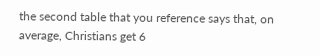the second table that you reference says that, on average, Christians get 6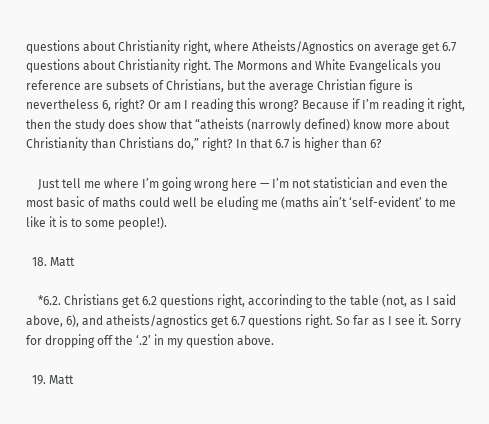questions about Christianity right, where Atheists/Agnostics on average get 6.7 questions about Christianity right. The Mormons and White Evangelicals you reference are subsets of Christians, but the average Christian figure is nevertheless 6, right? Or am I reading this wrong? Because if I’m reading it right, then the study does show that “atheists (narrowly defined) know more about Christianity than Christians do,” right? In that 6.7 is higher than 6?

    Just tell me where I’m going wrong here — I’m not statistician and even the most basic of maths could well be eluding me (maths ain’t ‘self-evident’ to me like it is to some people!).

  18. Matt

    *6.2. Christians get 6.2 questions right, accorinding to the table (not, as I said above, 6), and atheists/agnostics get 6.7 questions right. So far as I see it. Sorry for dropping off the ‘.2’ in my question above.

  19. Matt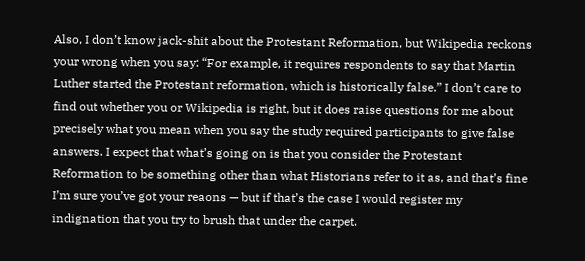Also, I don’t know jack-shit about the Protestant Reformation, but Wikipedia reckons your wrong when you say: “For example, it requires respondents to say that Martin Luther started the Protestant reformation, which is historically false.” I don’t care to find out whether you or Wikipedia is right, but it does raise questions for me about precisely what you mean when you say the study required participants to give false answers. I expect that what’s going on is that you consider the Protestant Reformation to be something other than what Historians refer to it as, and that’s fine I’m sure you’ve got your reaons — but if that’s the case I would register my indignation that you try to brush that under the carpet.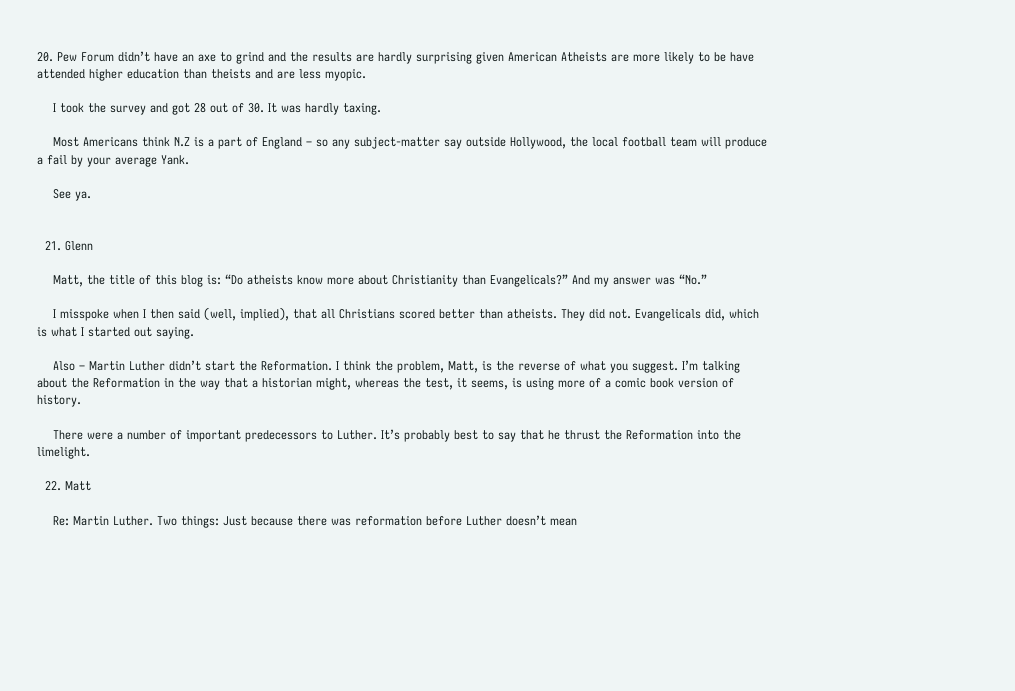20. Pew Forum didn’t have an axe to grind and the results are hardly surprising given American Atheists are more likely to be have attended higher education than theists and are less myopic.

    I took the survey and got 28 out of 30. It was hardly taxing.

    Most Americans think N.Z is a part of England – so any subject-matter say outside Hollywood, the local football team will produce a fail by your average Yank.

    See ya.


  21. Glenn

    Matt, the title of this blog is: “Do atheists know more about Christianity than Evangelicals?” And my answer was “No.”

    I misspoke when I then said (well, implied), that all Christians scored better than atheists. They did not. Evangelicals did, which is what I started out saying.

    Also – Martin Luther didn’t start the Reformation. I think the problem, Matt, is the reverse of what you suggest. I’m talking about the Reformation in the way that a historian might, whereas the test, it seems, is using more of a comic book version of history.

    There were a number of important predecessors to Luther. It’s probably best to say that he thrust the Reformation into the limelight.

  22. Matt

    Re: Martin Luther. Two things: Just because there was reformation before Luther doesn’t mean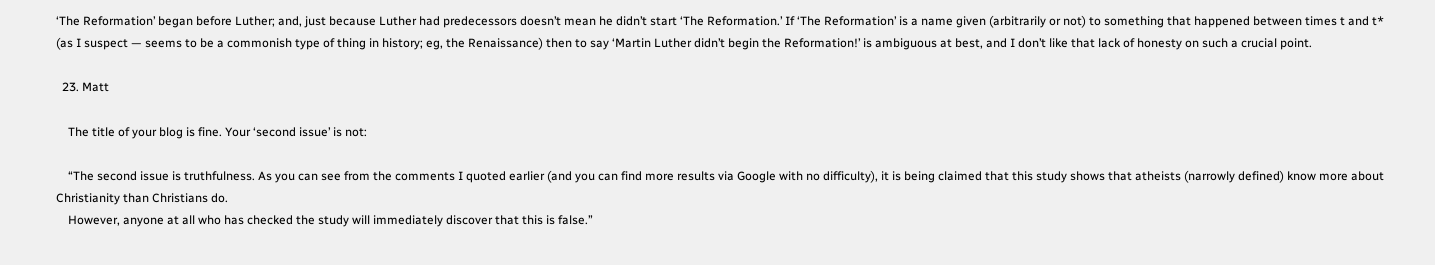‘The Reformation’ began before Luther; and, just because Luther had predecessors doesn’t mean he didn’t start ‘The Reformation.’ If ‘The Reformation’ is a name given (arbitrarily or not) to something that happened between times t and t* (as I suspect — seems to be a commonish type of thing in history; eg, the Renaissance) then to say ‘Martin Luther didn’t begin the Reformation!’ is ambiguous at best, and I don’t like that lack of honesty on such a crucial point.

  23. Matt

    The title of your blog is fine. Your ‘second issue’ is not:

    “The second issue is truthfulness. As you can see from the comments I quoted earlier (and you can find more results via Google with no difficulty), it is being claimed that this study shows that atheists (narrowly defined) know more about Christianity than Christians do.
    However, anyone at all who has checked the study will immediately discover that this is false.”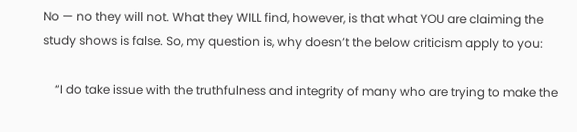No — no they will not. What they WILL find, however, is that what YOU are claiming the study shows is false. So, my question is, why doesn’t the below criticism apply to you:

    “I do take issue with the truthfulness and integrity of many who are trying to make the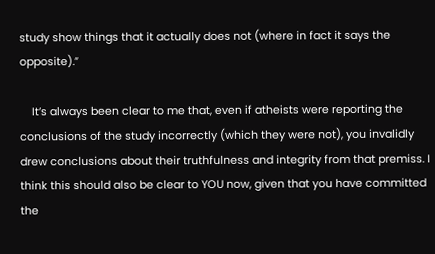study show things that it actually does not (where in fact it says the opposite).”

    It’s always been clear to me that, even if atheists were reporting the conclusions of the study incorrectly (which they were not), you invalidly drew conclusions about their truthfulness and integrity from that premiss. I think this should also be clear to YOU now, given that you have committed the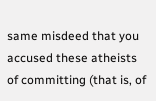same misdeed that you accused these atheists of committing (that is, of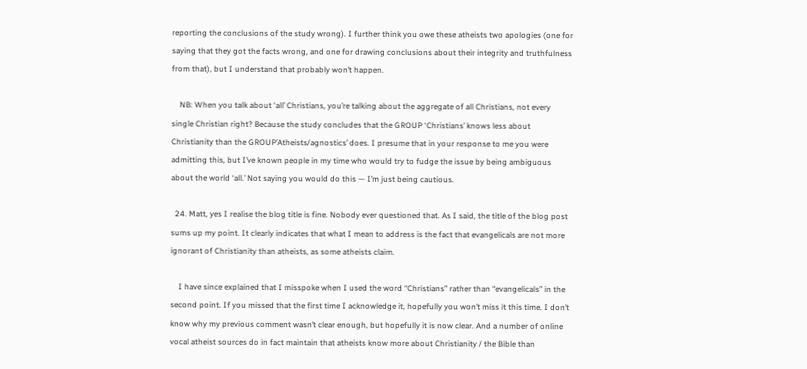reporting the conclusions of the study wrong). I further think you owe these atheists two apologies (one for saying that they got the facts wrong, and one for drawing conclusions about their integrity and truthfulness from that), but I understand that probably won’t happen.

    NB: When you talk about ‘all’ Christians, you’re talking about the aggregate of all Christians, not every single Christian right? Because the study concludes that the GROUP ‘Christians’ knows less about Christianity than the GROUP’Atheists/agnostics’ does. I presume that in your response to me you were admitting this, but I’ve known people in my time who would try to fudge the issue by being ambiguous about the world ‘all.’ Not saying you would do this — I’m just being cautious.

  24. Matt, yes I realise the blog title is fine. Nobody ever questioned that. As I said, the title of the blog post sums up my point. It clearly indicates that what I mean to address is the fact that evangelicals are not more ignorant of Christianity than atheists, as some atheists claim.

    I have since explained that I misspoke when I used the word “Christians” rather than “evangelicals” in the second point. If you missed that the first time I acknowledge it, hopefully you won’t miss it this time. I don’t know why my previous comment wasn’t clear enough, but hopefully it is now clear. And a number of online vocal atheist sources do in fact maintain that atheists know more about Christianity / the Bible than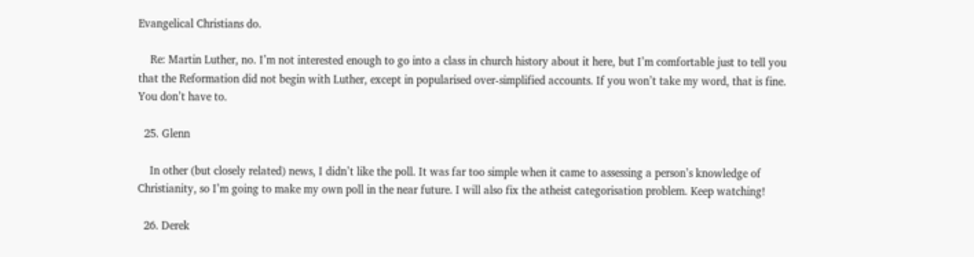Evangelical Christians do.

    Re: Martin Luther, no. I’m not interested enough to go into a class in church history about it here, but I’m comfortable just to tell you that the Reformation did not begin with Luther, except in popularised over-simplified accounts. If you won’t take my word, that is fine. You don’t have to.

  25. Glenn

    In other (but closely related) news, I didn’t like the poll. It was far too simple when it came to assessing a person’s knowledge of Christianity, so I’m going to make my own poll in the near future. I will also fix the atheist categorisation problem. Keep watching!

  26. Derek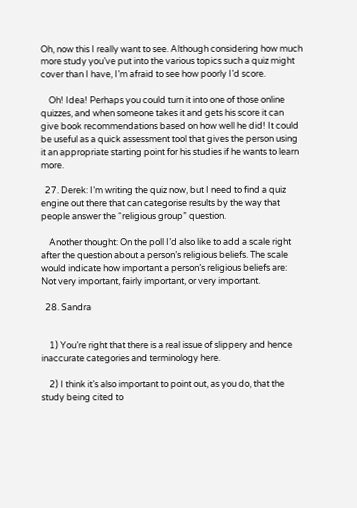Oh, now this I really want to see. Although considering how much more study you’ve put into the various topics such a quiz might cover than I have, I’m afraid to see how poorly I’d score.

    Oh! Idea! Perhaps you could turn it into one of those online quizzes, and when someone takes it and gets his score it can give book recommendations based on how well he did! It could be useful as a quick assessment tool that gives the person using it an appropriate starting point for his studies if he wants to learn more.

  27. Derek: I’m writing the quiz now, but I need to find a quiz engine out there that can categorise results by the way that people answer the “religious group” question.

    Another thought: On the poll I’d also like to add a scale right after the question about a person’s religious beliefs. The scale would indicate how important a person’s religious beliefs are: Not very important, fairly important, or very important.

  28. Sandra


    1) You’re right that there is a real issue of slippery and hence inaccurate categories and terminology here.

    2) I think it’s also important to point out, as you do, that the study being cited to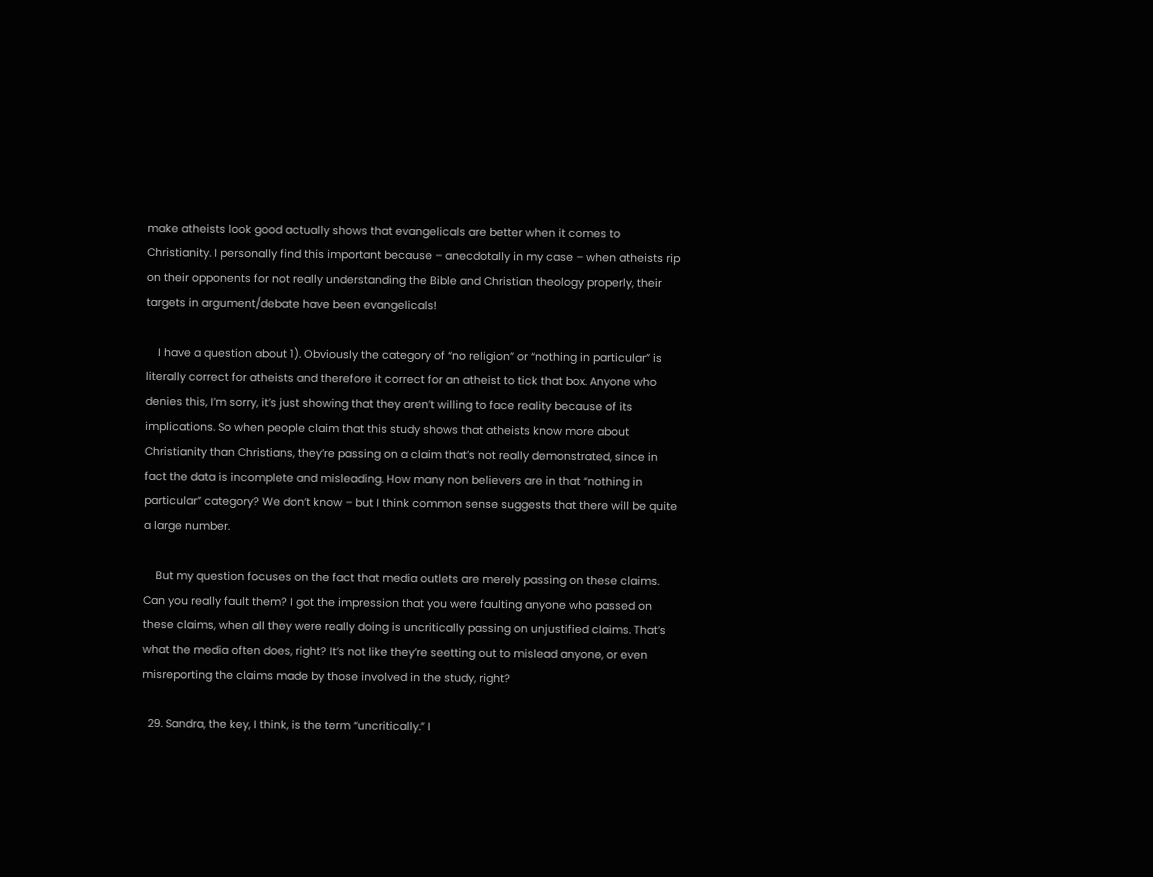make atheists look good actually shows that evangelicals are better when it comes to Christianity. I personally find this important because – anecdotally in my case – when atheists rip on their opponents for not really understanding the Bible and Christian theology properly, their targets in argument/debate have been evangelicals!

    I have a question about 1). Obviously the category of “no religion” or “nothing in particular” is literally correct for atheists and therefore it correct for an atheist to tick that box. Anyone who denies this, I’m sorry, it’s just showing that they aren’t willing to face reality because of its implications. So when people claim that this study shows that atheists know more about Christianity than Christians, they’re passing on a claim that’s not really demonstrated, since in fact the data is incomplete and misleading. How many non believers are in that “nothing in particular” category? We don’t know – but I think common sense suggests that there will be quite a large number.

    But my question focuses on the fact that media outlets are merely passing on these claims. Can you really fault them? I got the impression that you were faulting anyone who passed on these claims, when all they were really doing is uncritically passing on unjustified claims. That’s what the media often does, right? It’s not like they’re seetting out to mislead anyone, or even misreporting the claims made by those involved in the study, right?

  29. Sandra, the key, I think, is the term “uncritically.” I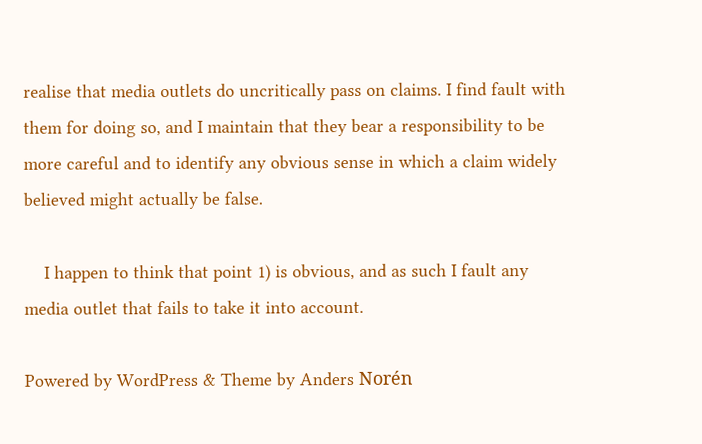realise that media outlets do uncritically pass on claims. I find fault with them for doing so, and I maintain that they bear a responsibility to be more careful and to identify any obvious sense in which a claim widely believed might actually be false.

    I happen to think that point 1) is obvious, and as such I fault any media outlet that fails to take it into account.

Powered by WordPress & Theme by Anders Norén